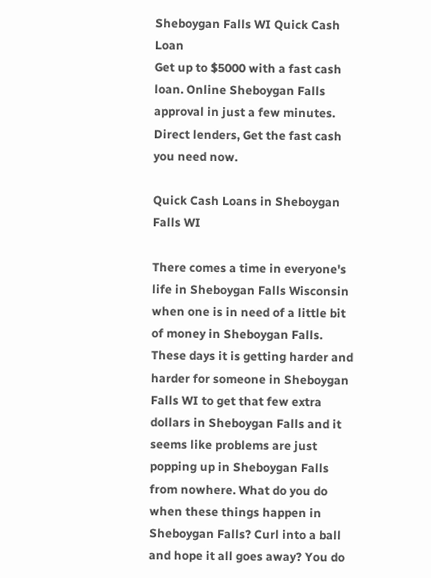Sheboygan Falls WI Quick Cash Loan
Get up to $5000 with a fast cash loan. Online Sheboygan Falls approval in just a few minutes. Direct lenders, Get the fast cash you need now.

Quick Cash Loans in Sheboygan Falls WI

There comes a time in everyone's life in Sheboygan Falls Wisconsin when one is in need of a little bit of money in Sheboygan Falls. These days it is getting harder and harder for someone in Sheboygan Falls WI to get that few extra dollars in Sheboygan Falls and it seems like problems are just popping up in Sheboygan Falls from nowhere. What do you do when these things happen in Sheboygan Falls? Curl into a ball and hope it all goes away? You do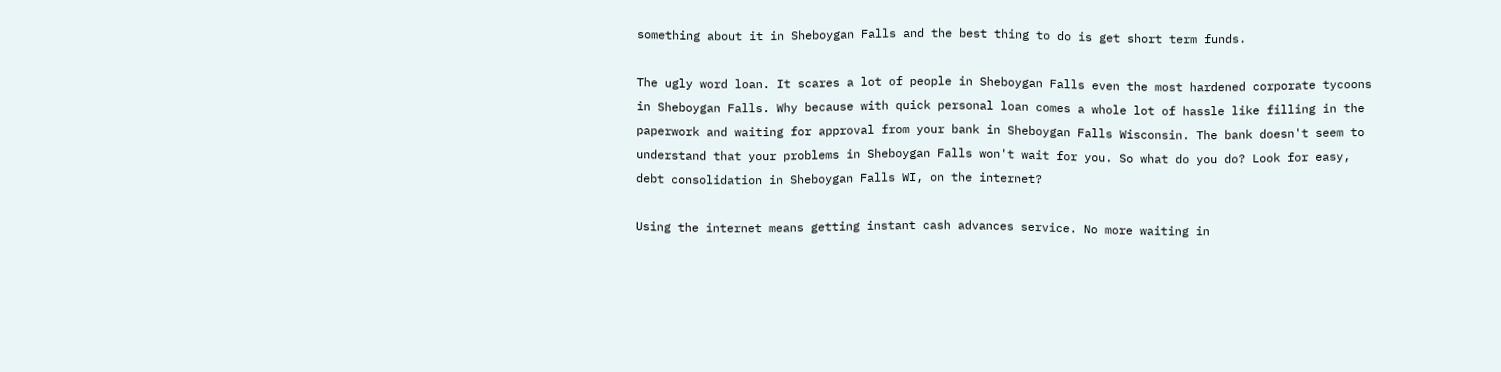something about it in Sheboygan Falls and the best thing to do is get short term funds.

The ugly word loan. It scares a lot of people in Sheboygan Falls even the most hardened corporate tycoons in Sheboygan Falls. Why because with quick personal loan comes a whole lot of hassle like filling in the paperwork and waiting for approval from your bank in Sheboygan Falls Wisconsin. The bank doesn't seem to understand that your problems in Sheboygan Falls won't wait for you. So what do you do? Look for easy, debt consolidation in Sheboygan Falls WI, on the internet?

Using the internet means getting instant cash advances service. No more waiting in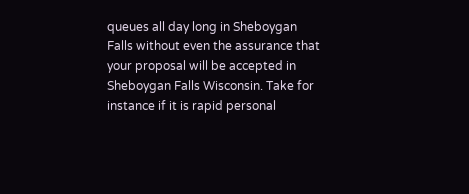queues all day long in Sheboygan Falls without even the assurance that your proposal will be accepted in Sheboygan Falls Wisconsin. Take for instance if it is rapid personal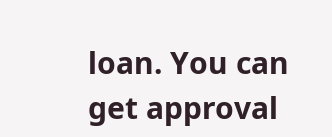loan. You can get approval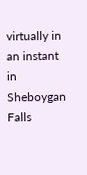virtually in an instant in Sheboygan Falls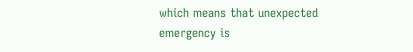which means that unexpected emergency is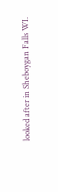looked after in Sheboygan Falls WI.